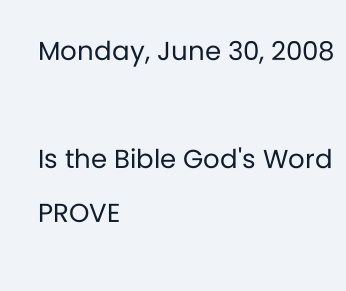Monday, June 30, 2008

Is the Bible God's Word PROVE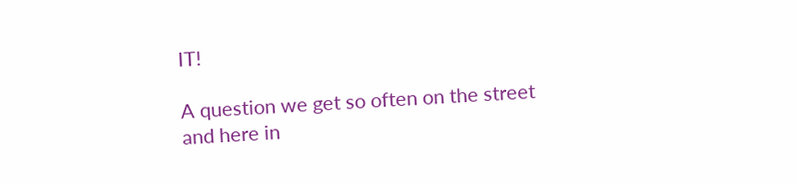IT!

A question we get so often on the street and here in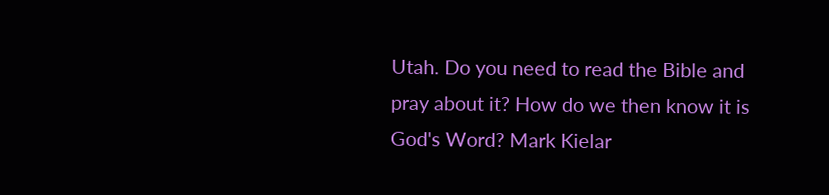Utah. Do you need to read the Bible and pray about it? How do we then know it is God's Word? Mark Kielar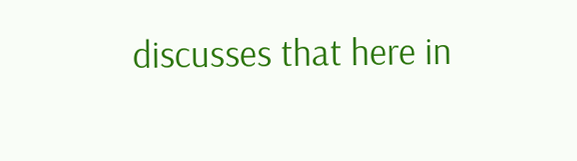discusses that here in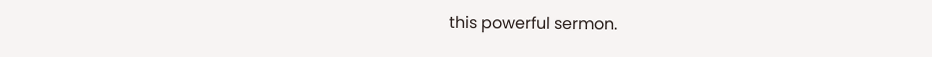this powerful sermon.